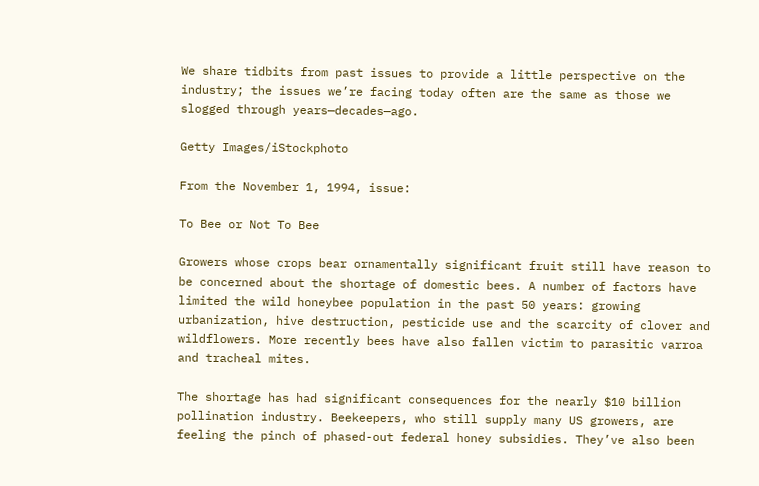We share tidbits from past issues to provide a little perspective on the industry; the issues we’re facing today often are the same as those we slogged through years—decades—ago.

Getty Images/iStockphoto

From the November 1, 1994, issue:

To Bee or Not To Bee

Growers whose crops bear ornamentally significant fruit still have reason to be concerned about the shortage of domestic bees. A number of factors have limited the wild honeybee population in the past 50 years: growing urbanization, hive destruction, pesticide use and the scarcity of clover and wildflowers. More recently bees have also fallen victim to parasitic varroa and tracheal mites.

The shortage has had significant consequences for the nearly $10 billion pollination industry. Beekeepers, who still supply many US growers, are feeling the pinch of phased-out federal honey subsidies. They’ve also been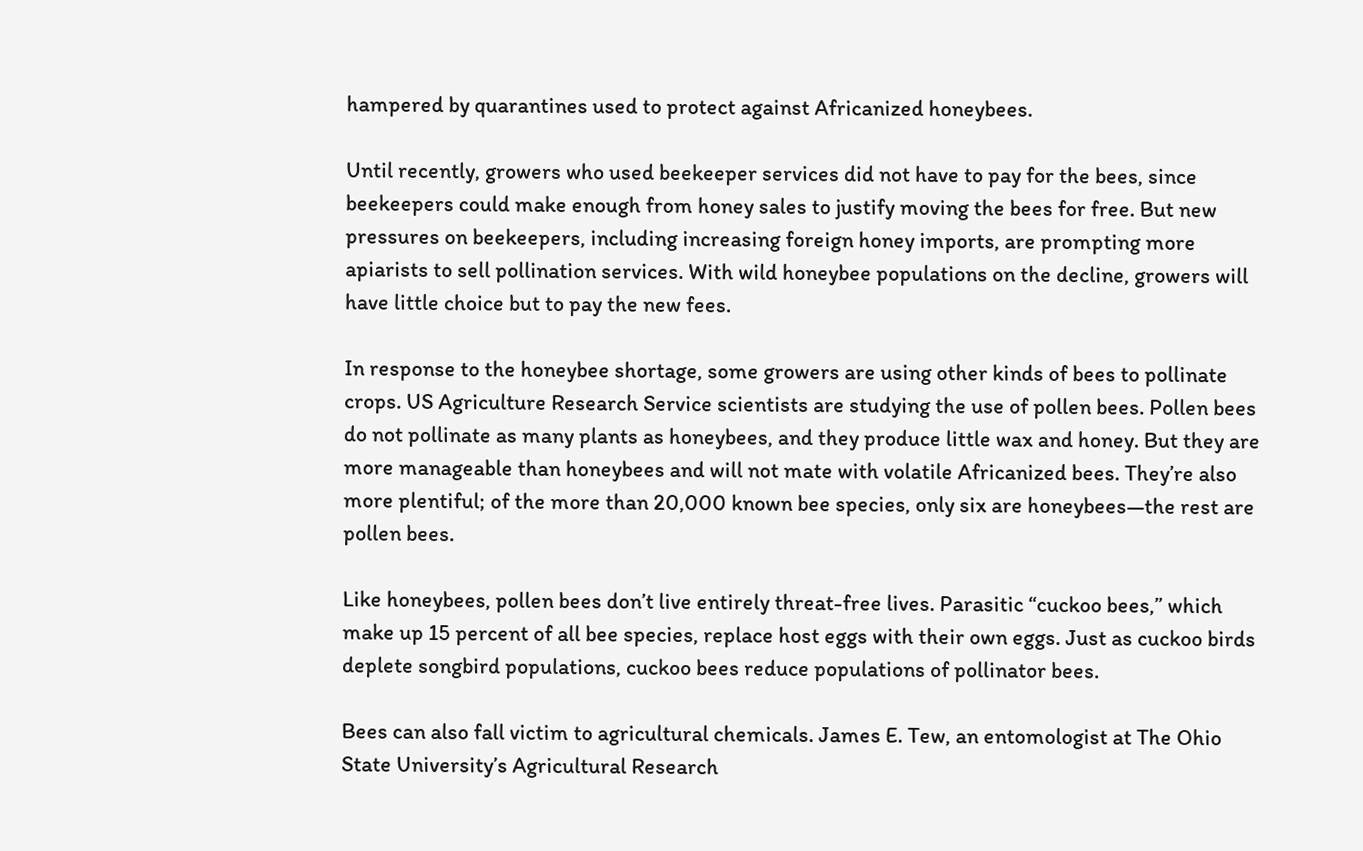hampered by quarantines used to protect against Africanized honeybees.

Until recently, growers who used beekeeper services did not have to pay for the bees, since beekeepers could make enough from honey sales to justify moving the bees for free. But new pressures on beekeepers, including increasing foreign honey imports, are prompting more apiarists to sell pollination services. With wild honeybee populations on the decline, growers will have little choice but to pay the new fees.

In response to the honeybee shortage, some growers are using other kinds of bees to pollinate crops. US Agriculture Research Service scientists are studying the use of pollen bees. Pollen bees do not pollinate as many plants as honeybees, and they produce little wax and honey. But they are more manageable than honeybees and will not mate with volatile Africanized bees. They’re also more plentiful; of the more than 20,000 known bee species, only six are honeybees—the rest are pollen bees.

Like honeybees, pollen bees don’t live entirely threat-free lives. Parasitic “cuckoo bees,” which make up 15 percent of all bee species, replace host eggs with their own eggs. Just as cuckoo birds deplete songbird populations, cuckoo bees reduce populations of pollinator bees.

Bees can also fall victim to agricultural chemicals. James E. Tew, an entomologist at The Ohio State University’s Agricultural Research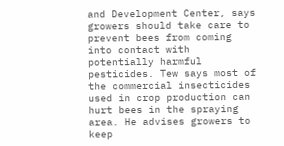and Development Center, says growers should take care to prevent bees from coming into contact with potentially harmful pesticides. Tew says most of the commercial insecticides used in crop production can hurt bees in the spraying area. He advises growers to keep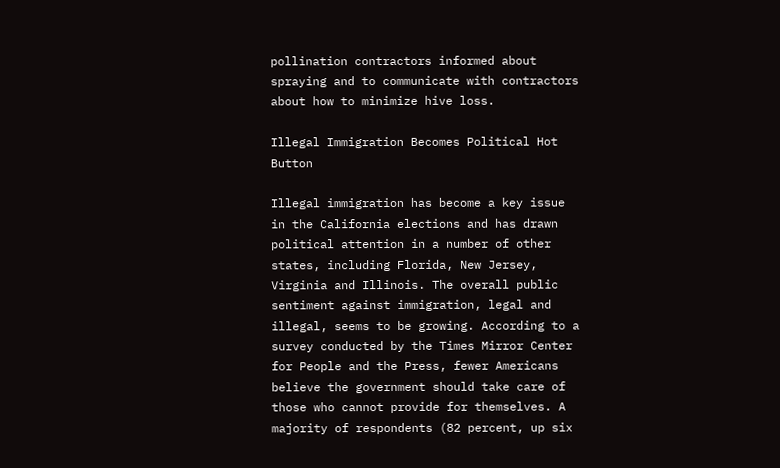pollination contractors informed about spraying and to communicate with contractors about how to minimize hive loss.

Illegal Immigration Becomes Political Hot Button

Illegal immigration has become a key issue in the California elections and has drawn political attention in a number of other states, including Florida, New Jersey, Virginia and Illinois. The overall public sentiment against immigration, legal and illegal, seems to be growing. According to a survey conducted by the Times Mirror Center for People and the Press, fewer Americans believe the government should take care of those who cannot provide for themselves. A majority of respondents (82 percent, up six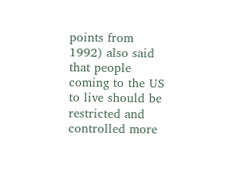points from 1992) also said that people coming to the US to live should be restricted and controlled more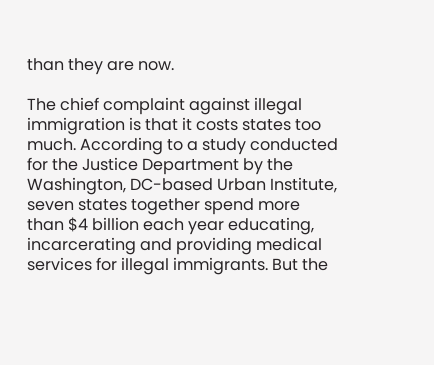than they are now.

The chief complaint against illegal immigration is that it costs states too much. According to a study conducted for the Justice Department by the Washington, DC-based Urban Institute, seven states together spend more than $4 billion each year educating, incarcerating and providing medical services for illegal immigrants. But the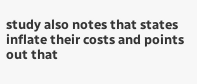study also notes that states inflate their costs and points out that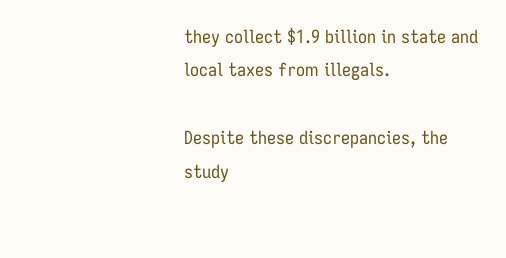they collect $1.9 billion in state and local taxes from illegals.

Despite these discrepancies, the study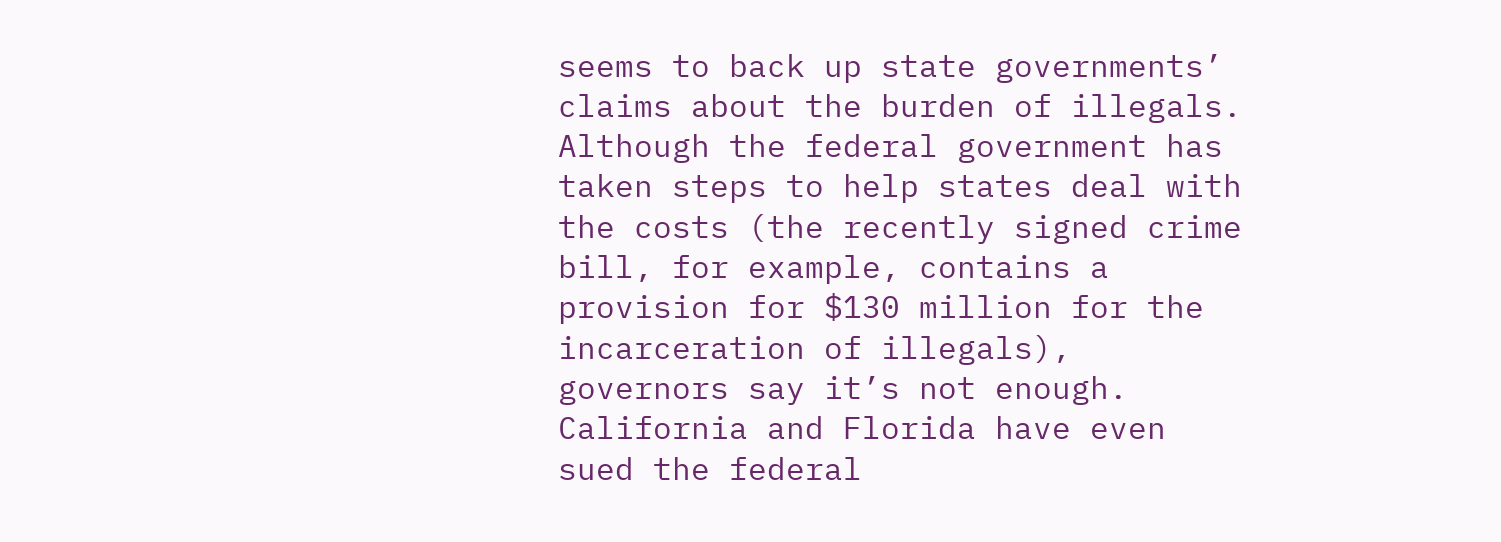seems to back up state governments’ claims about the burden of illegals. Although the federal government has taken steps to help states deal with the costs (the recently signed crime bill, for example, contains a provision for $130 million for the incarceration of illegals), governors say it’s not enough. California and Florida have even sued the federal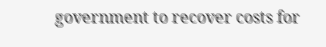government to recover costs for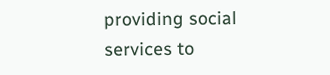providing social services to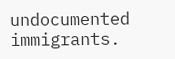undocumented immigrants.